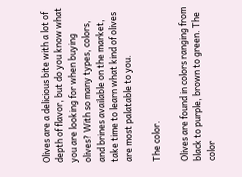Olives are a delicious bite with a lot of depth of flavor, but do you know what you are looking for when buying olives? With so many types, colors, and brines available on the market, take time to learn what kind of olives are most palatable to you.

The color.

Olives are found in colors ranging from black to purple, brown to green. The color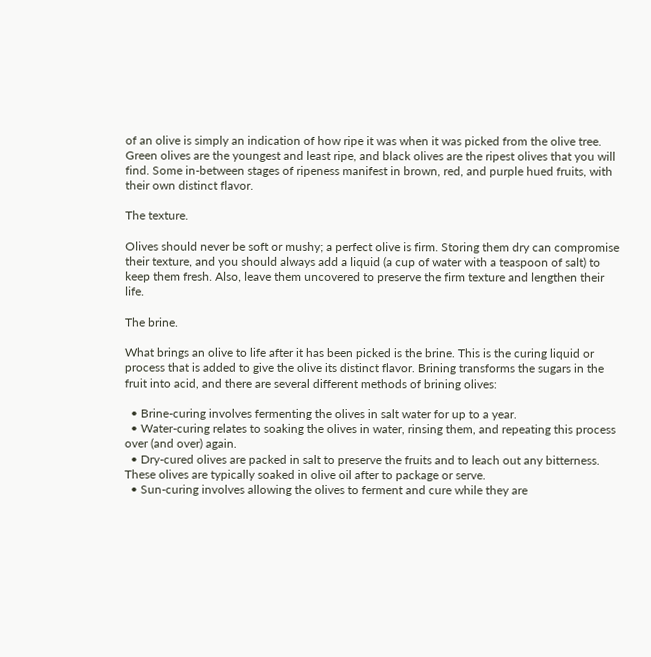of an olive is simply an indication of how ripe it was when it was picked from the olive tree. Green olives are the youngest and least ripe, and black olives are the ripest olives that you will find. Some in-between stages of ripeness manifest in brown, red, and purple hued fruits, with their own distinct flavor.

The texture.

Olives should never be soft or mushy; a perfect olive is firm. Storing them dry can compromise their texture, and you should always add a liquid (a cup of water with a teaspoon of salt) to keep them fresh. Also, leave them uncovered to preserve the firm texture and lengthen their life.

The brine.

What brings an olive to life after it has been picked is the brine. This is the curing liquid or process that is added to give the olive its distinct flavor. Brining transforms the sugars in the fruit into acid, and there are several different methods of brining olives:

  • Brine-curing involves fermenting the olives in salt water for up to a year.
  • Water-curing relates to soaking the olives in water, rinsing them, and repeating this process over (and over) again.
  • Dry-cured olives are packed in salt to preserve the fruits and to leach out any bitterness. These olives are typically soaked in olive oil after to package or serve.
  • Sun-curing involves allowing the olives to ferment and cure while they are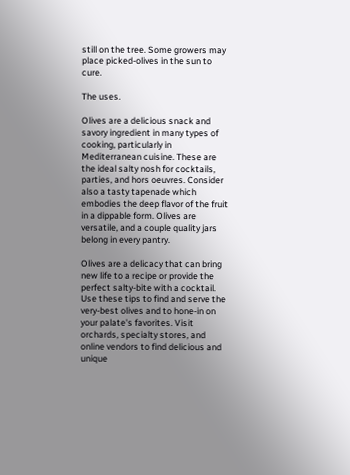still on the tree. Some growers may place picked-olives in the sun to cure.

The uses.

Olives are a delicious snack and savory ingredient in many types of cooking, particularly in Mediterranean cuisine. These are the ideal salty nosh for cocktails, parties, and hors oeuvres. Consider also a tasty tapenade which embodies the deep flavor of the fruit in a dippable form. Olives are versatile, and a couple quality jars belong in every pantry.

Olives are a delicacy that can bring new life to a recipe or provide the perfect salty-bite with a cocktail. Use these tips to find and serve the very-best olives and to hone-in on your palate's favorites. Visit orchards, specialty stores, and online vendors to find delicious and unique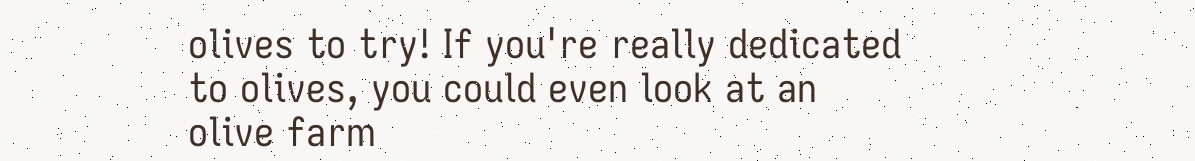olives to try! If you're really dedicated to olives, you could even look at an olive farm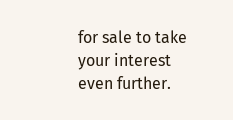for sale to take your interest even further.